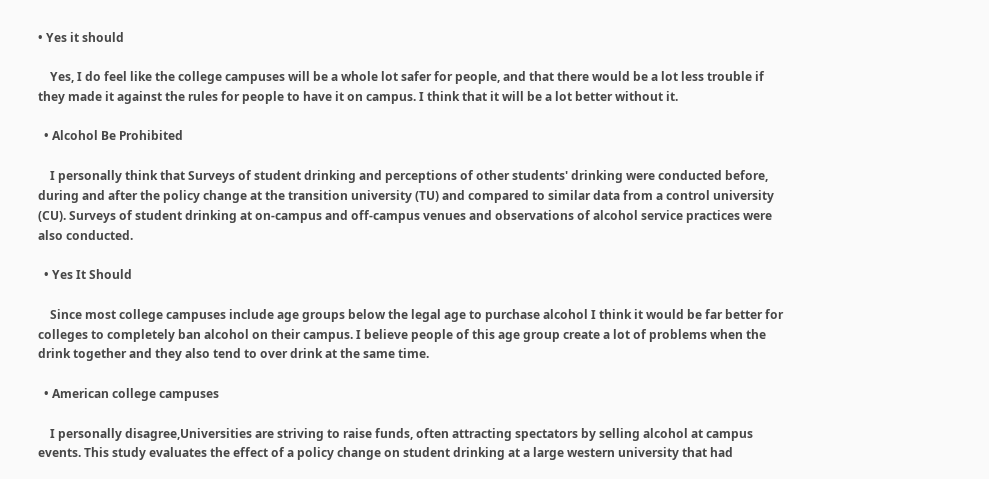• Yes it should

    Yes, I do feel like the college campuses will be a whole lot safer for people, and that there would be a lot less trouble if they made it against the rules for people to have it on campus. I think that it will be a lot better without it.

  • Alcohol Be Prohibited

    I personally think that Surveys of student drinking and perceptions of other students' drinking were conducted before, during and after the policy change at the transition university (TU) and compared to similar data from a control university (CU). Surveys of student drinking at on-campus and off-campus venues and observations of alcohol service practices were also conducted.

  • Yes It Should

    Since most college campuses include age groups below the legal age to purchase alcohol I think it would be far better for colleges to completely ban alcohol on their campus. I believe people of this age group create a lot of problems when the drink together and they also tend to over drink at the same time.

  • American college campuses

    I personally disagree,Universities are striving to raise funds, often attracting spectators by selling alcohol at campus events. This study evaluates the effect of a policy change on student drinking at a large western university that had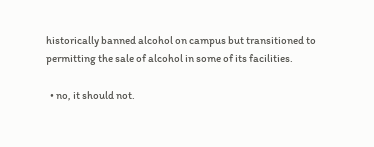historically banned alcohol on campus but transitioned to permitting the sale of alcohol in some of its facilities.

  • no, it should not.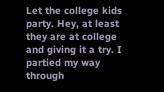Let the college kids party. Hey, at least they are at college and giving it a try. I partied my way through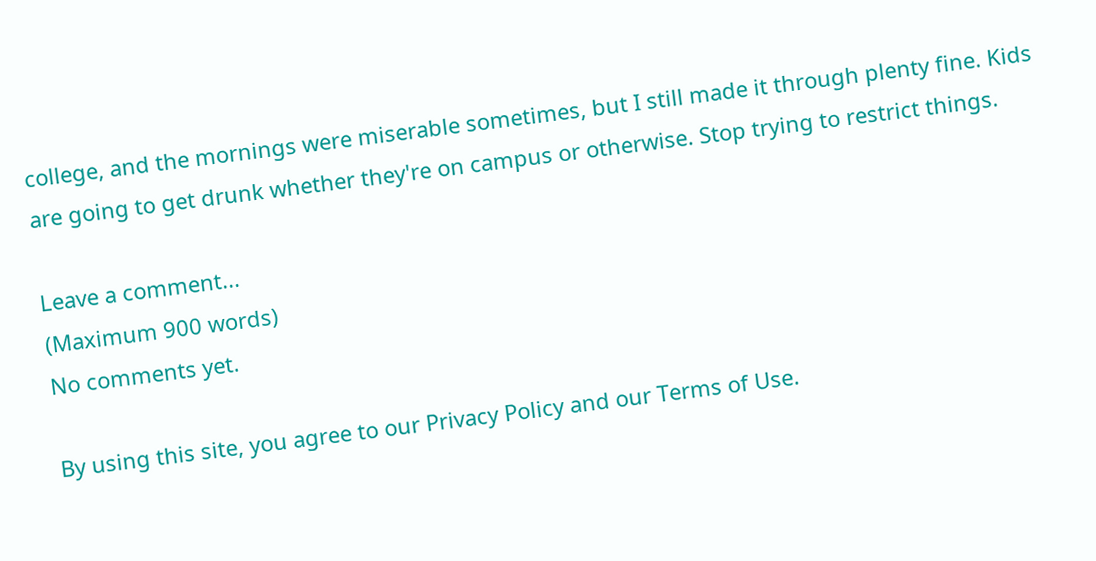college, and the mornings were miserable sometimes, but I still made it through plenty fine. Kids are going to get drunk whether they're on campus or otherwise. Stop trying to restrict things.

Leave a comment...
(Maximum 900 words)
No comments yet.

By using this site, you agree to our Privacy Policy and our Terms of Use.